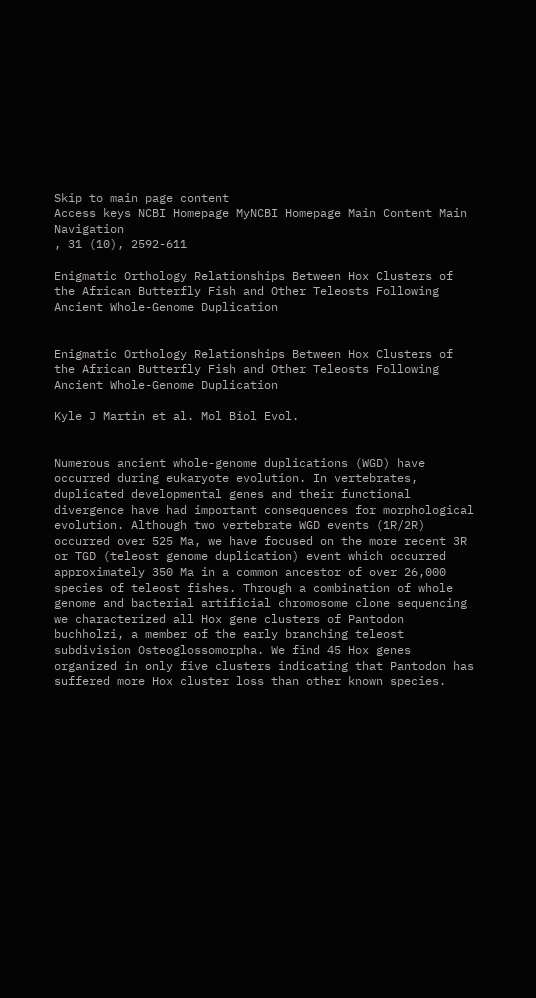Skip to main page content
Access keys NCBI Homepage MyNCBI Homepage Main Content Main Navigation
, 31 (10), 2592-611

Enigmatic Orthology Relationships Between Hox Clusters of the African Butterfly Fish and Other Teleosts Following Ancient Whole-Genome Duplication


Enigmatic Orthology Relationships Between Hox Clusters of the African Butterfly Fish and Other Teleosts Following Ancient Whole-Genome Duplication

Kyle J Martin et al. Mol Biol Evol.


Numerous ancient whole-genome duplications (WGD) have occurred during eukaryote evolution. In vertebrates, duplicated developmental genes and their functional divergence have had important consequences for morphological evolution. Although two vertebrate WGD events (1R/2R) occurred over 525 Ma, we have focused on the more recent 3R or TGD (teleost genome duplication) event which occurred approximately 350 Ma in a common ancestor of over 26,000 species of teleost fishes. Through a combination of whole genome and bacterial artificial chromosome clone sequencing we characterized all Hox gene clusters of Pantodon buchholzi, a member of the early branching teleost subdivision Osteoglossomorpha. We find 45 Hox genes organized in only five clusters indicating that Pantodon has suffered more Hox cluster loss than other known species.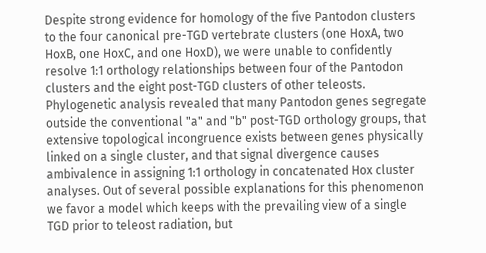Despite strong evidence for homology of the five Pantodon clusters to the four canonical pre-TGD vertebrate clusters (one HoxA, two HoxB, one HoxC, and one HoxD), we were unable to confidently resolve 1:1 orthology relationships between four of the Pantodon clusters and the eight post-TGD clusters of other teleosts. Phylogenetic analysis revealed that many Pantodon genes segregate outside the conventional "a" and "b" post-TGD orthology groups, that extensive topological incongruence exists between genes physically linked on a single cluster, and that signal divergence causes ambivalence in assigning 1:1 orthology in concatenated Hox cluster analyses. Out of several possible explanations for this phenomenon we favor a model which keeps with the prevailing view of a single TGD prior to teleost radiation, but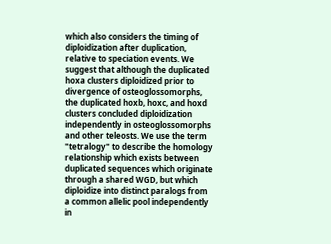which also considers the timing of diploidization after duplication, relative to speciation events. We suggest that although the duplicated hoxa clusters diploidized prior to divergence of osteoglossomorphs, the duplicated hoxb, hoxc, and hoxd clusters concluded diploidization independently in osteoglossomorphs and other teleosts. We use the term "tetralogy" to describe the homology relationship which exists between duplicated sequences which originate through a shared WGD, but which diploidize into distinct paralogs from a common allelic pool independently in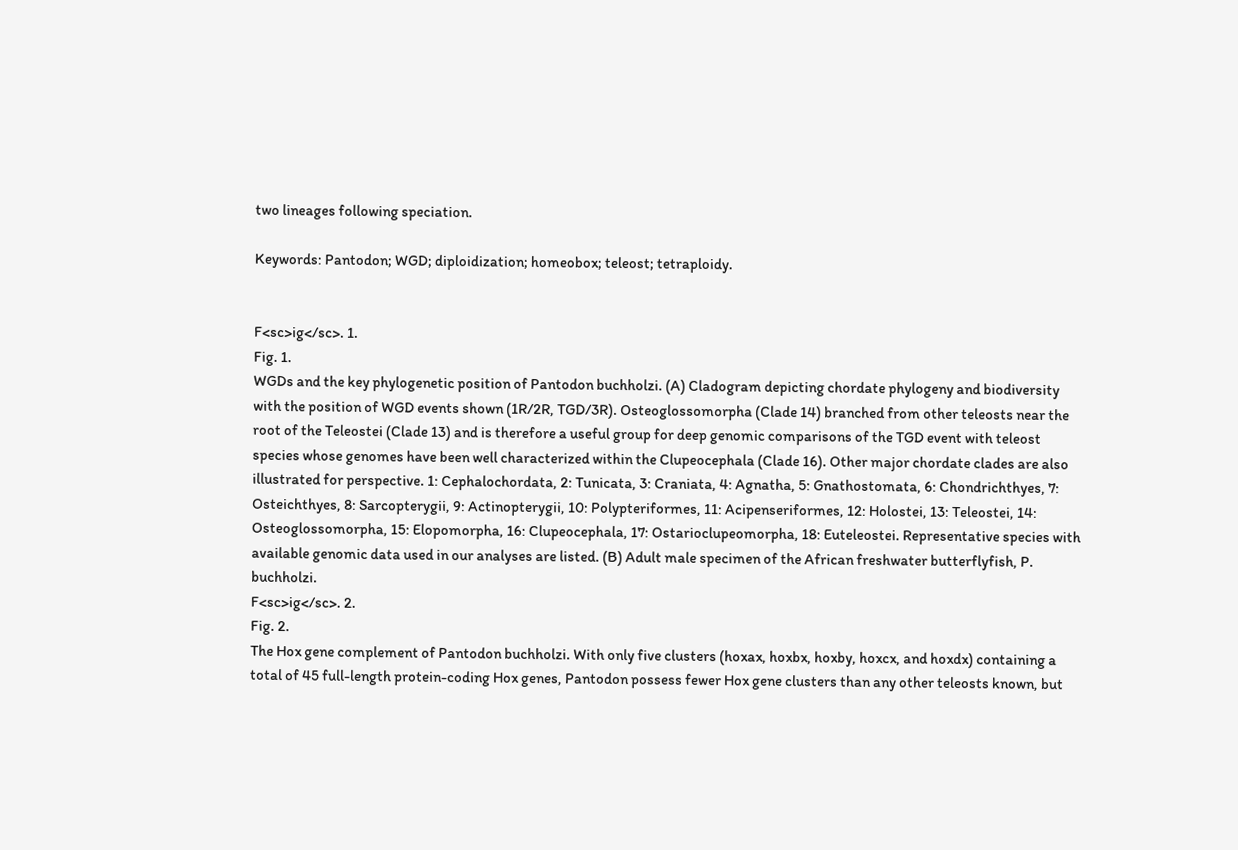two lineages following speciation.

Keywords: Pantodon; WGD; diploidization; homeobox; teleost; tetraploidy.


F<sc>ig</sc>. 1.
Fig. 1.
WGDs and the key phylogenetic position of Pantodon buchholzi. (A) Cladogram depicting chordate phylogeny and biodiversity with the position of WGD events shown (1R/2R, TGD/3R). Osteoglossomorpha (Clade 14) branched from other teleosts near the root of the Teleostei (Clade 13) and is therefore a useful group for deep genomic comparisons of the TGD event with teleost species whose genomes have been well characterized within the Clupeocephala (Clade 16). Other major chordate clades are also illustrated for perspective. 1: Cephalochordata, 2: Tunicata, 3: Craniata, 4: Agnatha, 5: Gnathostomata, 6: Chondrichthyes, 7: Osteichthyes, 8: Sarcopterygii, 9: Actinopterygii, 10: Polypteriformes, 11: Acipenseriformes, 12: Holostei, 13: Teleostei, 14: Osteoglossomorpha, 15: Elopomorpha, 16: Clupeocephala, 17: Ostarioclupeomorpha, 18: Euteleostei. Representative species with available genomic data used in our analyses are listed. (B) Adult male specimen of the African freshwater butterflyfish, P. buchholzi.
F<sc>ig</sc>. 2.
Fig. 2.
The Hox gene complement of Pantodon buchholzi. With only five clusters (hoxax, hoxbx, hoxby, hoxcx, and hoxdx) containing a total of 45 full-length protein-coding Hox genes, Pantodon possess fewer Hox gene clusters than any other teleosts known, but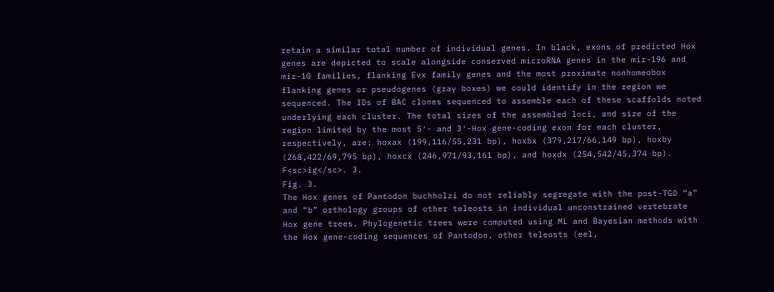retain a similar total number of individual genes. In black, exons of predicted Hox genes are depicted to scale alongside conserved microRNA genes in the mir-196 and mir-10 families, flanking Evx family genes and the most proximate nonhomeobox flanking genes or pseudogenes (gray boxes) we could identify in the region we sequenced. The IDs of BAC clones sequenced to assemble each of these scaffolds noted underlying each cluster. The total sizes of the assembled loci, and size of the region limited by the most 5′- and 3′-Hox gene-coding exon for each cluster, respectively, are: hoxax (199,116/55,231 bp), hoxbx (379,217/66,149 bp), hoxby (268,422/69,795 bp), hoxcx (246,971/93,161 bp), and hoxdx (254,542/45,374 bp).
F<sc>ig</sc>. 3.
Fig. 3.
The Hox genes of Pantodon buchholzi do not reliably segregate with the post-TGD “a” and “b” orthology groups of other teleosts in individual unconstrained vertebrate Hox gene trees. Phylogenetic trees were computed using ML and Bayesian methods with the Hox gene-coding sequences of Pantodon, other teleosts (eel,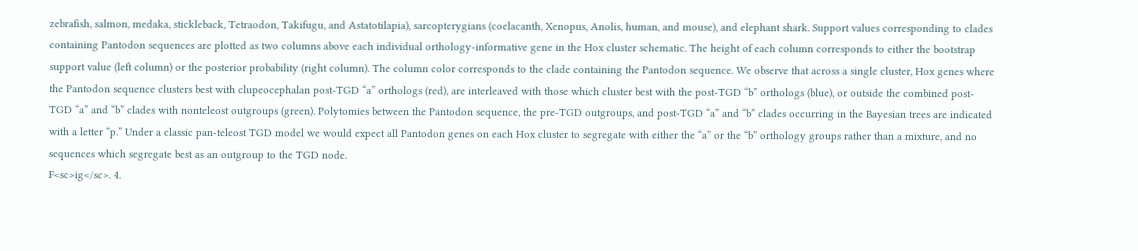zebrafish, salmon, medaka, stickleback, Tetraodon, Takifugu, and Astatotilapia), sarcopterygians (coelacanth, Xenopus, Anolis, human, and mouse), and elephant shark. Support values corresponding to clades containing Pantodon sequences are plotted as two columns above each individual orthology-informative gene in the Hox cluster schematic. The height of each column corresponds to either the bootstrap support value (left column) or the posterior probability (right column). The column color corresponds to the clade containing the Pantodon sequence. We observe that across a single cluster, Hox genes where the Pantodon sequence clusters best with clupeocephalan post-TGD “a” orthologs (red), are interleaved with those which cluster best with the post-TGD “b” orthologs (blue), or outside the combined post-TGD “a” and “b” clades with nonteleost outgroups (green). Polytomies between the Pantodon sequence, the pre-TGD outgroups, and post-TGD “a” and “b” clades occurring in the Bayesian trees are indicated with a letter “p.” Under a classic pan-teleost TGD model we would expect all Pantodon genes on each Hox cluster to segregate with either the “a” or the “b” orthology groups rather than a mixture, and no sequences which segregate best as an outgroup to the TGD node.
F<sc>ig</sc>. 4.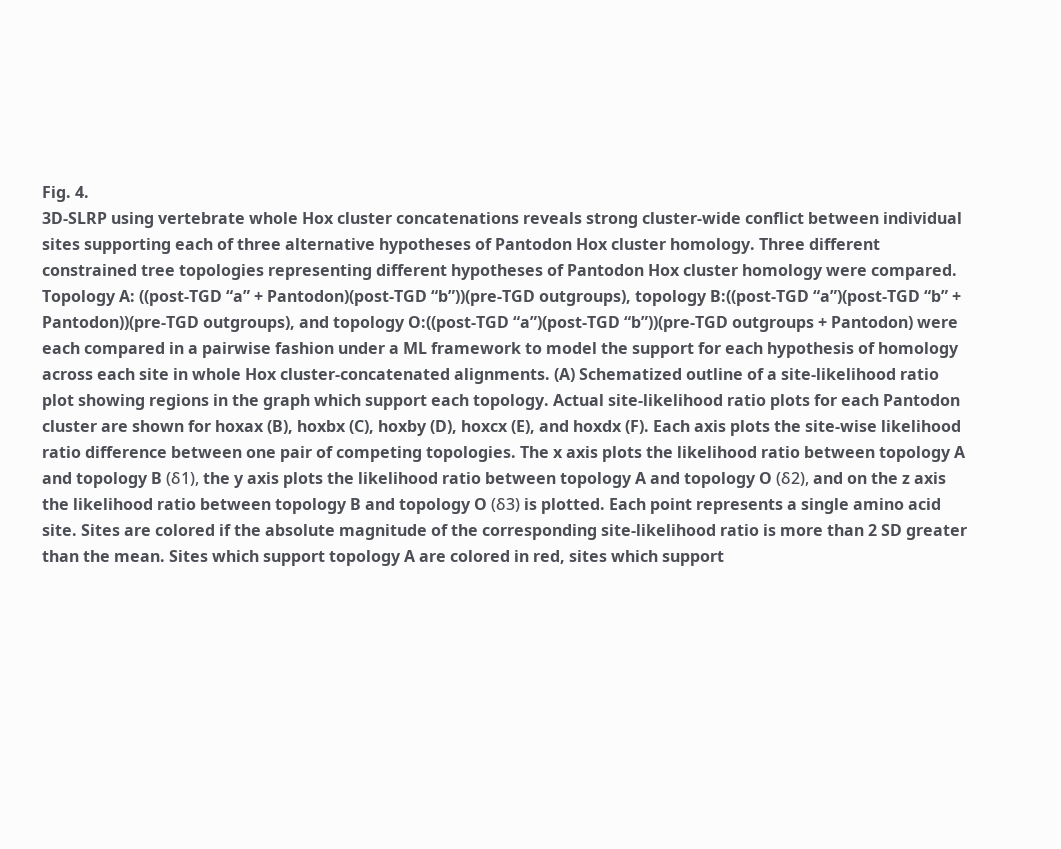Fig. 4.
3D-SLRP using vertebrate whole Hox cluster concatenations reveals strong cluster-wide conflict between individual sites supporting each of three alternative hypotheses of Pantodon Hox cluster homology. Three different constrained tree topologies representing different hypotheses of Pantodon Hox cluster homology were compared. Topology A: ((post-TGD “a” + Pantodon)(post-TGD “b”))(pre-TGD outgroups), topology B:((post-TGD “a”)(post-TGD “b” + Pantodon))(pre-TGD outgroups), and topology O:((post-TGD “a”)(post-TGD “b”))(pre-TGD outgroups + Pantodon) were each compared in a pairwise fashion under a ML framework to model the support for each hypothesis of homology across each site in whole Hox cluster-concatenated alignments. (A) Schematized outline of a site-likelihood ratio plot showing regions in the graph which support each topology. Actual site-likelihood ratio plots for each Pantodon cluster are shown for hoxax (B), hoxbx (C), hoxby (D), hoxcx (E), and hoxdx (F). Each axis plots the site-wise likelihood ratio difference between one pair of competing topologies. The x axis plots the likelihood ratio between topology A and topology B (δ1), the y axis plots the likelihood ratio between topology A and topology O (δ2), and on the z axis the likelihood ratio between topology B and topology O (δ3) is plotted. Each point represents a single amino acid site. Sites are colored if the absolute magnitude of the corresponding site-likelihood ratio is more than 2 SD greater than the mean. Sites which support topology A are colored in red, sites which support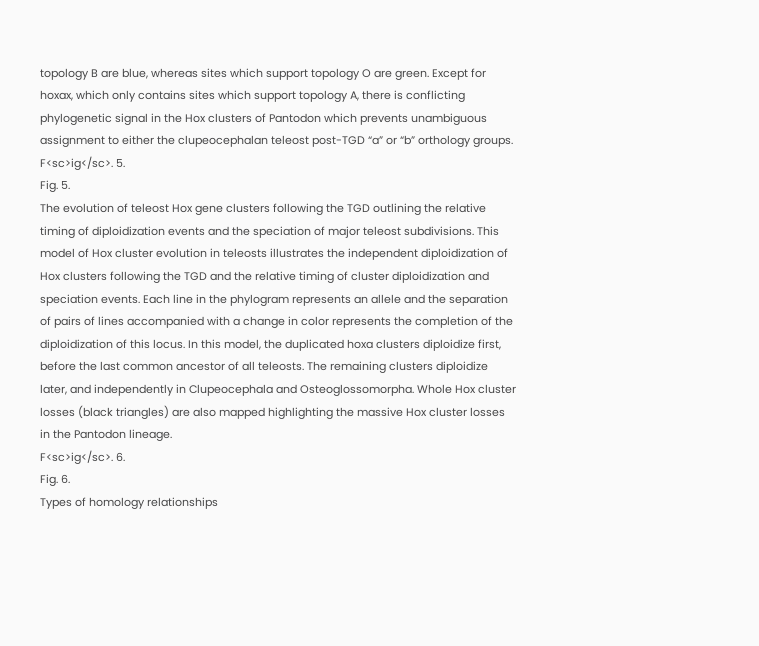topology B are blue, whereas sites which support topology O are green. Except for hoxax, which only contains sites which support topology A, there is conflicting phylogenetic signal in the Hox clusters of Pantodon which prevents unambiguous assignment to either the clupeocephalan teleost post-TGD “a” or “b” orthology groups.
F<sc>ig</sc>. 5.
Fig. 5.
The evolution of teleost Hox gene clusters following the TGD outlining the relative timing of diploidization events and the speciation of major teleost subdivisions. This model of Hox cluster evolution in teleosts illustrates the independent diploidization of Hox clusters following the TGD and the relative timing of cluster diploidization and speciation events. Each line in the phylogram represents an allele and the separation of pairs of lines accompanied with a change in color represents the completion of the diploidization of this locus. In this model, the duplicated hoxa clusters diploidize first, before the last common ancestor of all teleosts. The remaining clusters diploidize later, and independently in Clupeocephala and Osteoglossomorpha. Whole Hox cluster losses (black triangles) are also mapped highlighting the massive Hox cluster losses in the Pantodon lineage.
F<sc>ig</sc>. 6.
Fig. 6.
Types of homology relationships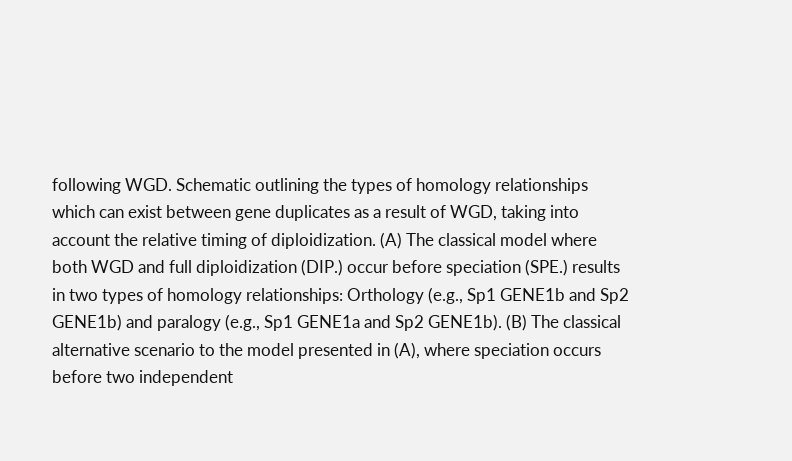following WGD. Schematic outlining the types of homology relationships which can exist between gene duplicates as a result of WGD, taking into account the relative timing of diploidization. (A) The classical model where both WGD and full diploidization (DIP.) occur before speciation (SPE.) results in two types of homology relationships: Orthology (e.g., Sp1 GENE1b and Sp2 GENE1b) and paralogy (e.g., Sp1 GENE1a and Sp2 GENE1b). (B) The classical alternative scenario to the model presented in (A), where speciation occurs before two independent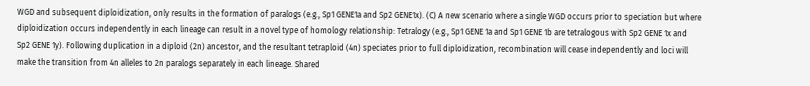WGD and subsequent diploidization, only results in the formation of paralogs (e.g., Sp1 GENE1a and Sp2 GENE1x). (C) A new scenario where a single WGD occurs prior to speciation but where diploidization occurs independently in each lineage can result in a novel type of homology relationship: Tetralogy (e.g., Sp1 GENE 1a and Sp1 GENE 1b are tetralogous with Sp2 GENE 1x and Sp2 GENE 1y). Following duplication in a diploid (2n) ancestor, and the resultant tetraploid (4n) speciates prior to full diploidization, recombination will cease independently and loci will make the transition from 4n alleles to 2n paralogs separately in each lineage. Shared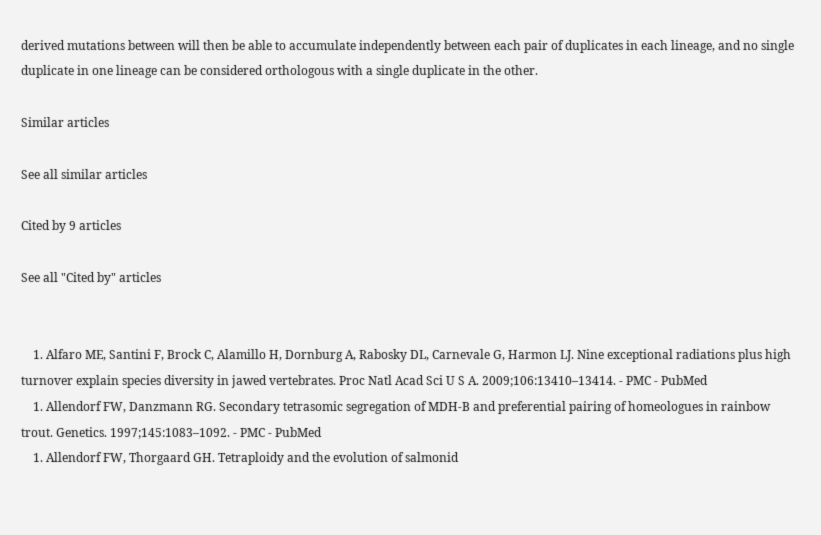derived mutations between will then be able to accumulate independently between each pair of duplicates in each lineage, and no single duplicate in one lineage can be considered orthologous with a single duplicate in the other.

Similar articles

See all similar articles

Cited by 9 articles

See all "Cited by" articles


    1. Alfaro ME, Santini F, Brock C, Alamillo H, Dornburg A, Rabosky DL, Carnevale G, Harmon LJ. Nine exceptional radiations plus high turnover explain species diversity in jawed vertebrates. Proc Natl Acad Sci U S A. 2009;106:13410–13414. - PMC - PubMed
    1. Allendorf FW, Danzmann RG. Secondary tetrasomic segregation of MDH-B and preferential pairing of homeologues in rainbow trout. Genetics. 1997;145:1083–1092. - PMC - PubMed
    1. Allendorf FW, Thorgaard GH. Tetraploidy and the evolution of salmonid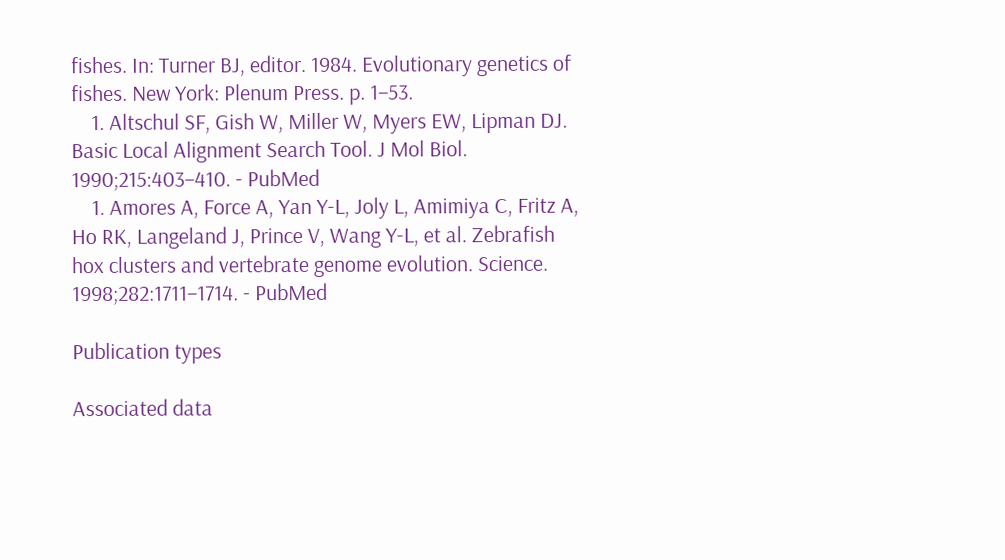fishes. In: Turner BJ, editor. 1984. Evolutionary genetics of fishes. New York: Plenum Press. p. 1–53.
    1. Altschul SF, Gish W, Miller W, Myers EW, Lipman DJ. Basic Local Alignment Search Tool. J Mol Biol. 1990;215:403–410. - PubMed
    1. Amores A, Force A, Yan Y-L, Joly L, Amimiya C, Fritz A, Ho RK, Langeland J, Prince V, Wang Y-L, et al. Zebrafish hox clusters and vertebrate genome evolution. Science. 1998;282:1711–1714. - PubMed

Publication types

Associated data